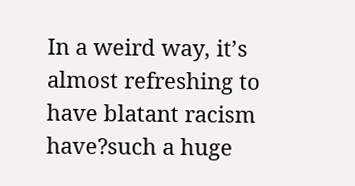In a weird way, it’s almost refreshing to have blatant racism have?such a huge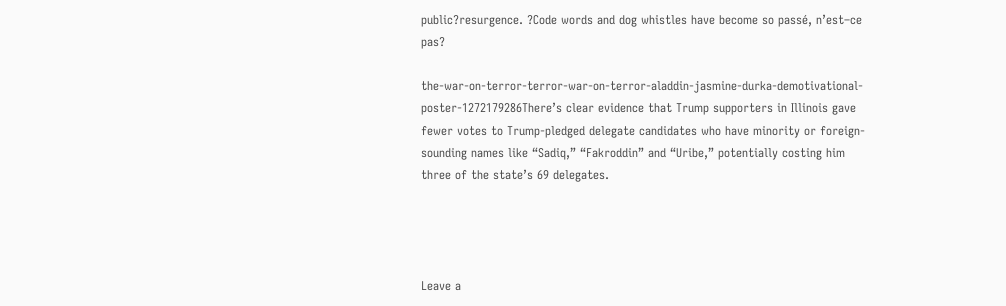public?resurgence. ?Code words and dog whistles have become so passé, n’est–ce pas?

the-war-on-terror-terror-war-on-terror-aladdin-jasmine-durka-demotivational-poster-1272179286There’s clear evidence that Trump supporters in Illinois gave fewer votes to Trump-pledged delegate candidates who have minority or foreign-sounding names like “Sadiq,” “Fakroddin” and “Uribe,” potentially costing him three of the state’s 69 delegates.




Leave a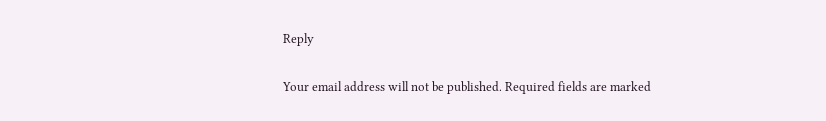Reply

Your email address will not be published. Required fields are marked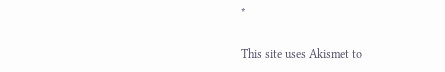*

This site uses Akismet to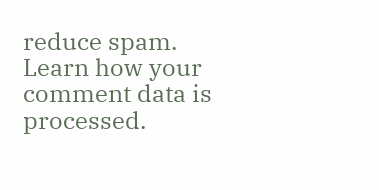reduce spam. Learn how your comment data is processed.